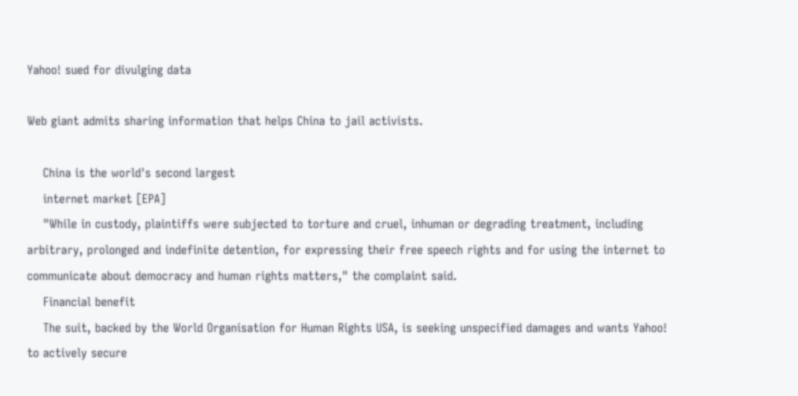Yahoo! sued for divulging data

Web giant admits sharing information that helps China to jail activists.

    China is the world's second largest
    internet market [EPA]
    "While in custody, plaintiffs were subjected to torture and cruel, inhuman or degrading treatment, including arbitrary, prolonged and indefinite detention, for expressing their free speech rights and for using the internet to communicate about democracy and human rights matters," the complaint said.
    Financial benefit
    The suit, backed by the World Organisation for Human Rights USA, is seeking unspecified damages and wants Yahoo! to actively secure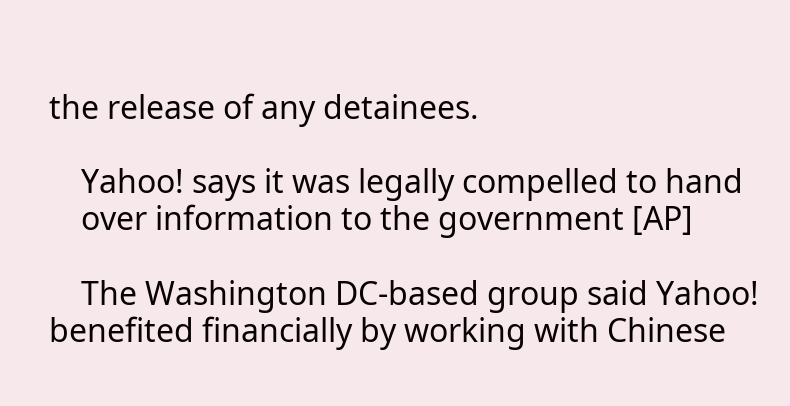the release of any detainees.

    Yahoo! says it was legally compelled to hand
    over information to the government [AP]

    The Washington DC-based group said Yahoo! benefited financially by working with Chinese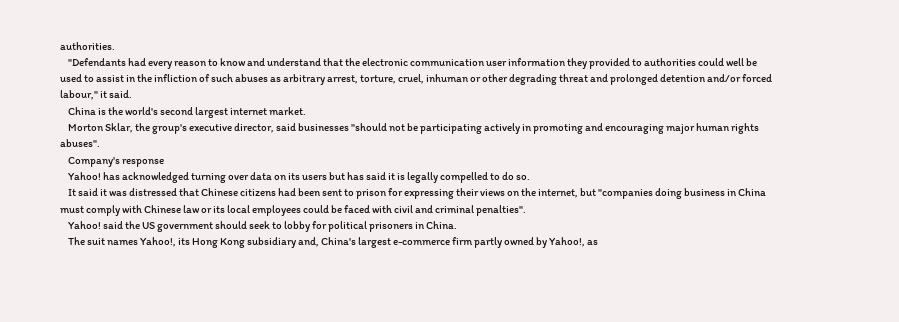authorities.
    "Defendants had every reason to know and understand that the electronic communication user information they provided to authorities could well be used to assist in the infliction of such abuses as arbitrary arrest, torture, cruel, inhuman or other degrading threat and prolonged detention and/or forced labour," it said.
    China is the world's second largest internet market.
    Morton Sklar, the group's executive director, said businesses "should not be participating actively in promoting and encouraging major human rights abuses".
    Company's response
    Yahoo! has acknowledged turning over data on its users but has said it is legally compelled to do so.
    It said it was distressed that Chinese citizens had been sent to prison for expressing their views on the internet, but "companies doing business in China must comply with Chinese law or its local employees could be faced with civil and criminal penalties".
    Yahoo! said the US government should seek to lobby for political prisoners in China.
    The suit names Yahoo!, its Hong Kong subsidiary and, China's largest e-commerce firm partly owned by Yahoo!, as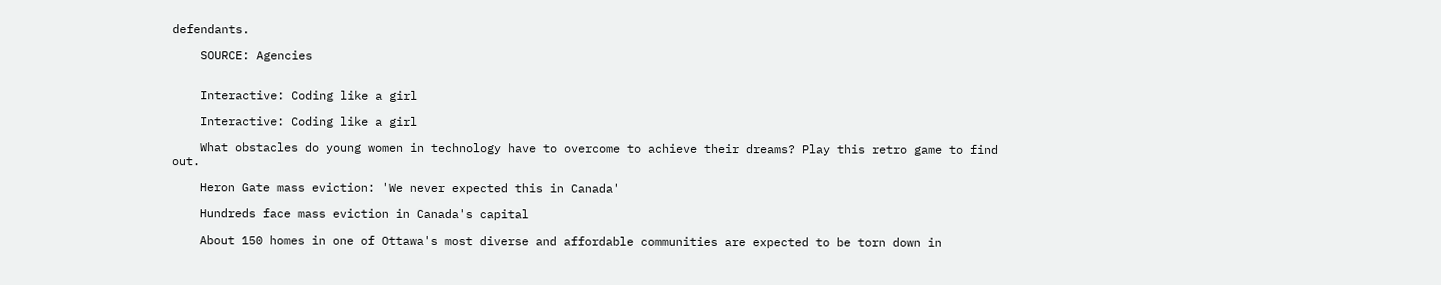defendants.

    SOURCE: Agencies


    Interactive: Coding like a girl

    Interactive: Coding like a girl

    What obstacles do young women in technology have to overcome to achieve their dreams? Play this retro game to find out.

    Heron Gate mass eviction: 'We never expected this in Canada'

    Hundreds face mass eviction in Canada's capital

    About 150 homes in one of Ottawa's most diverse and affordable communities are expected to be torn down in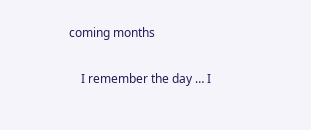coming months

    I remember the day … I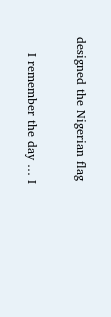designed the Nigerian flag

    I remember the day … I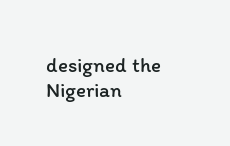designed the Nigerian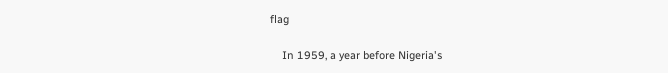flag

    In 1959, a year before Nigeria's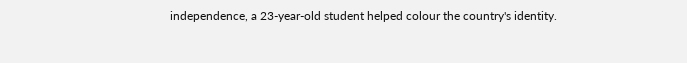independence, a 23-year-old student helped colour the country's identity.